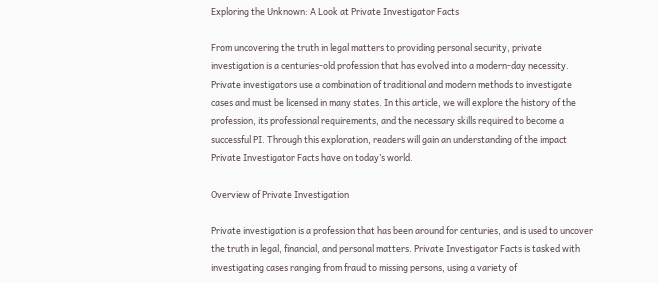Exploring the Unknown: A Look at Private Investigator Facts

From uncovering the truth in legal matters to providing personal security, private investigation is a centuries-old profession that has evolved into a modern-day necessity. Private investigators use a combination of traditional and modern methods to investigate cases and must be licensed in many states. In this article, we will explore the history of the profession, its professional requirements, and the necessary skills required to become a successful PI. Through this exploration, readers will gain an understanding of the impact Private Investigator Facts have on today’s world.

Overview of Private Investigation

Private investigation is a profession that has been around for centuries, and is used to uncover the truth in legal, financial, and personal matters. Private Investigator Facts is tasked with investigating cases ranging from fraud to missing persons, using a variety of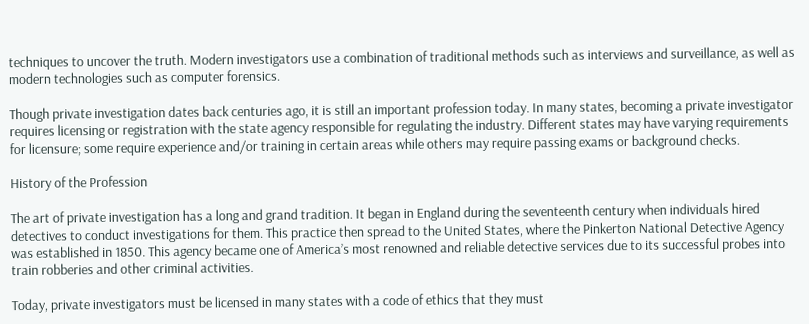techniques to uncover the truth. Modern investigators use a combination of traditional methods such as interviews and surveillance, as well as modern technologies such as computer forensics.

Though private investigation dates back centuries ago, it is still an important profession today. In many states, becoming a private investigator requires licensing or registration with the state agency responsible for regulating the industry. Different states may have varying requirements for licensure; some require experience and/or training in certain areas while others may require passing exams or background checks.

History of the Profession

The art of private investigation has a long and grand tradition. It began in England during the seventeenth century when individuals hired detectives to conduct investigations for them. This practice then spread to the United States, where the Pinkerton National Detective Agency was established in 1850. This agency became one of America’s most renowned and reliable detective services due to its successful probes into train robberies and other criminal activities.

Today, private investigators must be licensed in many states with a code of ethics that they must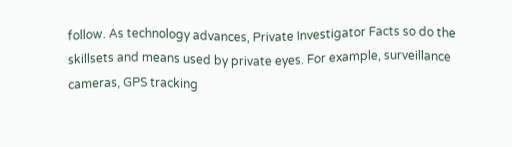follow. As technology advances, Private Investigator Facts so do the skillsets and means used by private eyes. For example, surveillance cameras, GPS tracking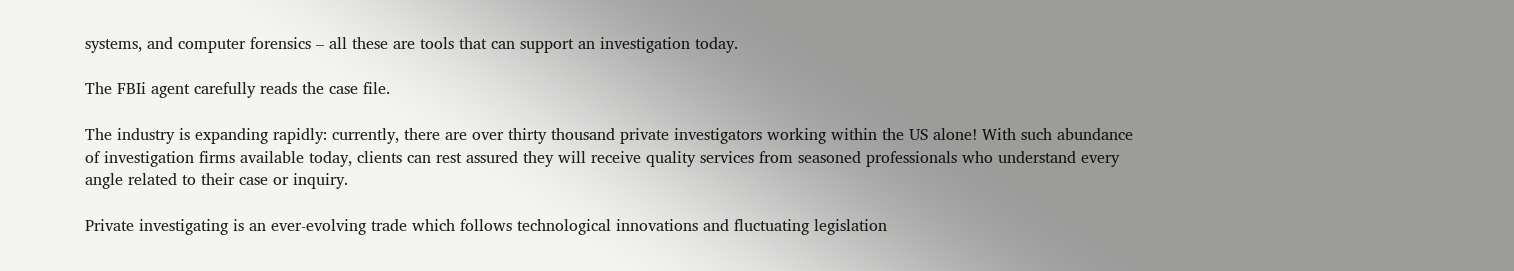systems, and computer forensics – all these are tools that can support an investigation today.

The FBIi agent carefully reads the case file.

The industry is expanding rapidly: currently, there are over thirty thousand private investigators working within the US alone! With such abundance of investigation firms available today, clients can rest assured they will receive quality services from seasoned professionals who understand every angle related to their case or inquiry.

Private investigating is an ever-evolving trade which follows technological innovations and fluctuating legislation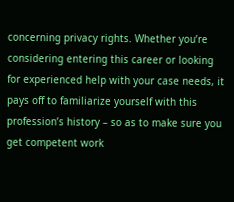concerning privacy rights. Whether you’re considering entering this career or looking for experienced help with your case needs, it pays off to familiarize yourself with this profession’s history – so as to make sure you get competent work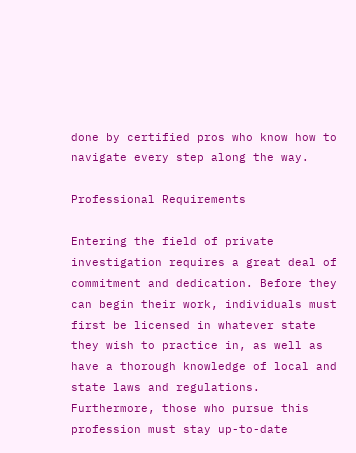done by certified pros who know how to navigate every step along the way.

Professional Requirements

Entering the field of private investigation requires a great deal of commitment and dedication. Before they can begin their work, individuals must first be licensed in whatever state they wish to practice in, as well as have a thorough knowledge of local and state laws and regulations. Furthermore, those who pursue this profession must stay up-to-date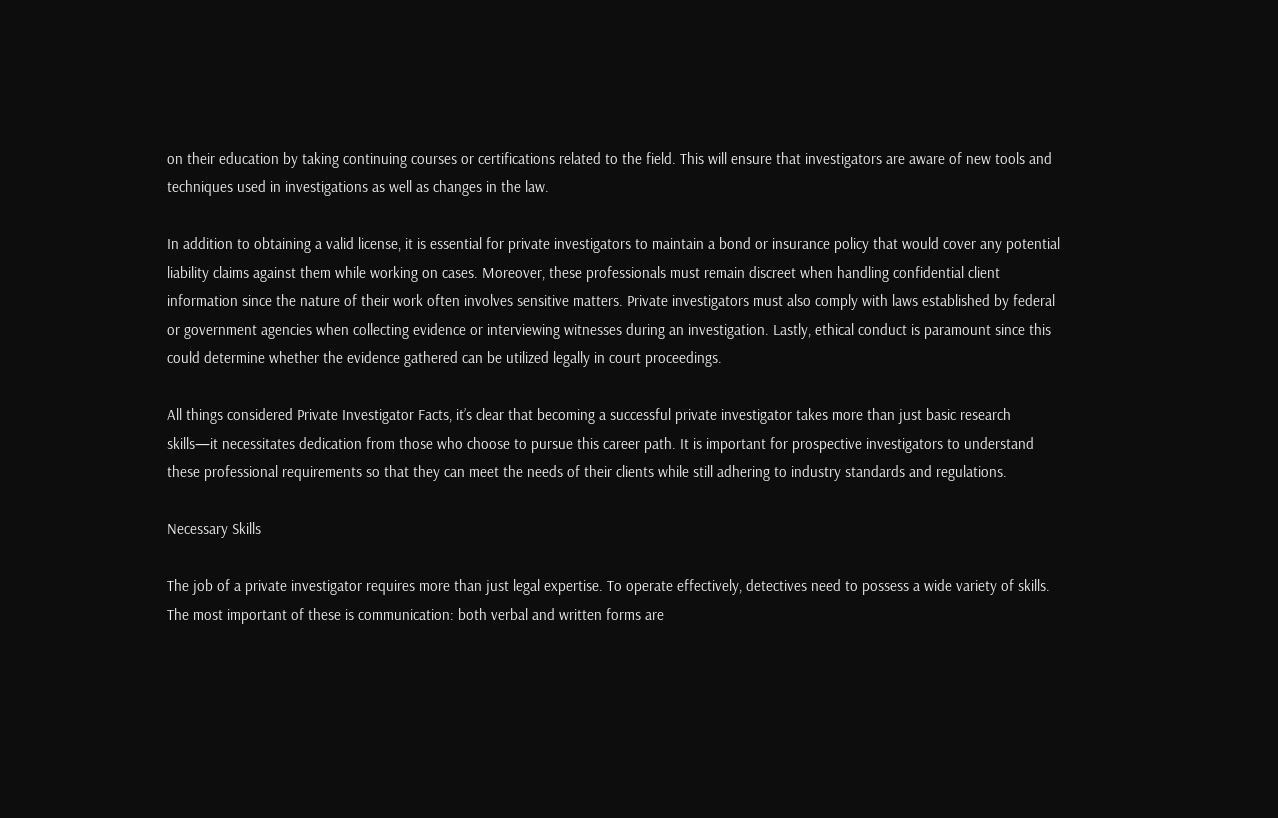on their education by taking continuing courses or certifications related to the field. This will ensure that investigators are aware of new tools and techniques used in investigations as well as changes in the law.

In addition to obtaining a valid license, it is essential for private investigators to maintain a bond or insurance policy that would cover any potential liability claims against them while working on cases. Moreover, these professionals must remain discreet when handling confidential client information since the nature of their work often involves sensitive matters. Private investigators must also comply with laws established by federal or government agencies when collecting evidence or interviewing witnesses during an investigation. Lastly, ethical conduct is paramount since this could determine whether the evidence gathered can be utilized legally in court proceedings.

All things considered Private Investigator Facts, it’s clear that becoming a successful private investigator takes more than just basic research skills—it necessitates dedication from those who choose to pursue this career path. It is important for prospective investigators to understand these professional requirements so that they can meet the needs of their clients while still adhering to industry standards and regulations.

Necessary Skills

The job of a private investigator requires more than just legal expertise. To operate effectively, detectives need to possess a wide variety of skills. The most important of these is communication: both verbal and written forms are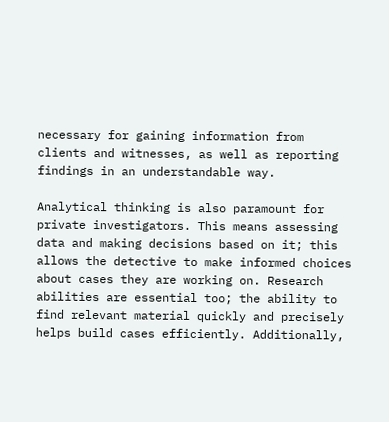necessary for gaining information from clients and witnesses, as well as reporting findings in an understandable way.

Analytical thinking is also paramount for private investigators. This means assessing data and making decisions based on it; this allows the detective to make informed choices about cases they are working on. Research abilities are essential too; the ability to find relevant material quickly and precisely helps build cases efficiently. Additionally,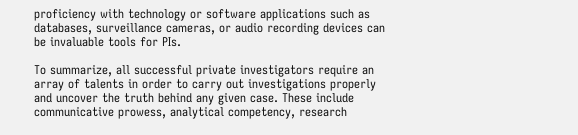proficiency with technology or software applications such as databases, surveillance cameras, or audio recording devices can be invaluable tools for PIs.

To summarize, all successful private investigators require an array of talents in order to carry out investigations properly and uncover the truth behind any given case. These include communicative prowess, analytical competency, research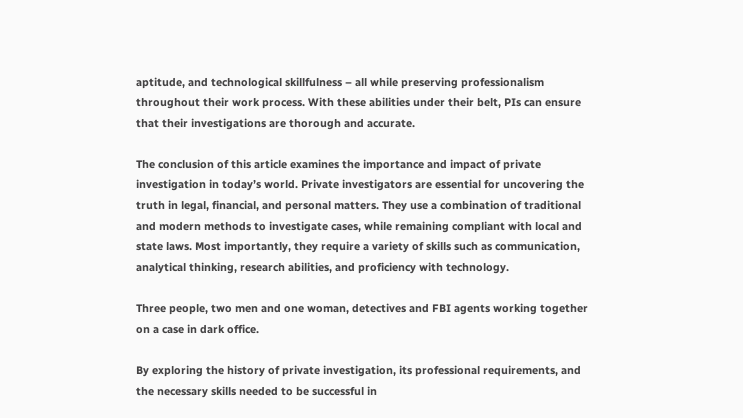aptitude, and technological skillfulness – all while preserving professionalism throughout their work process. With these abilities under their belt, PIs can ensure that their investigations are thorough and accurate.

The conclusion of this article examines the importance and impact of private investigation in today’s world. Private investigators are essential for uncovering the truth in legal, financial, and personal matters. They use a combination of traditional and modern methods to investigate cases, while remaining compliant with local and state laws. Most importantly, they require a variety of skills such as communication, analytical thinking, research abilities, and proficiency with technology.

Three people, two men and one woman, detectives and FBI agents working together on a case in dark office.

By exploring the history of private investigation, its professional requirements, and the necessary skills needed to be successful in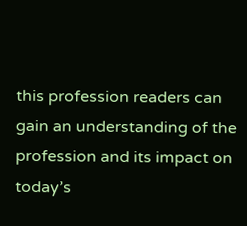this profession readers can gain an understanding of the profession and its impact on today’s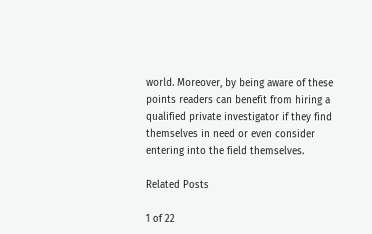world. Moreover, by being aware of these points readers can benefit from hiring a qualified private investigator if they find themselves in need or even consider entering into the field themselves.

Related Posts

1 of 22